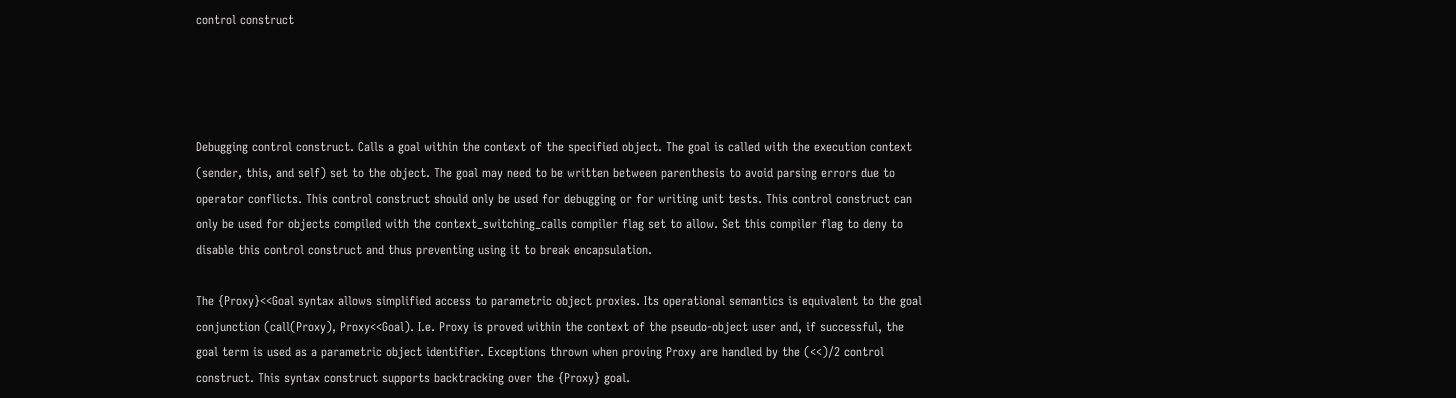control construct




Debugging control construct. Calls a goal within the context of the specified object. The goal is called with the execution context (sender, this, and self) set to the object. The goal may need to be written between parenthesis to avoid parsing errors due to operator conflicts. This control construct should only be used for debugging or for writing unit tests. This control construct can only be used for objects compiled with the context_switching_calls compiler flag set to allow. Set this compiler flag to deny to disable this control construct and thus preventing using it to break encapsulation.

The {Proxy}<<Goal syntax allows simplified access to parametric object proxies. Its operational semantics is equivalent to the goal conjunction (call(Proxy), Proxy<<Goal). I.e. Proxy is proved within the context of the pseudo-object user and, if successful, the goal term is used as a parametric object identifier. Exceptions thrown when proving Proxy are handled by the (<<)/2 control construct. This syntax construct supports backtracking over the {Proxy} goal.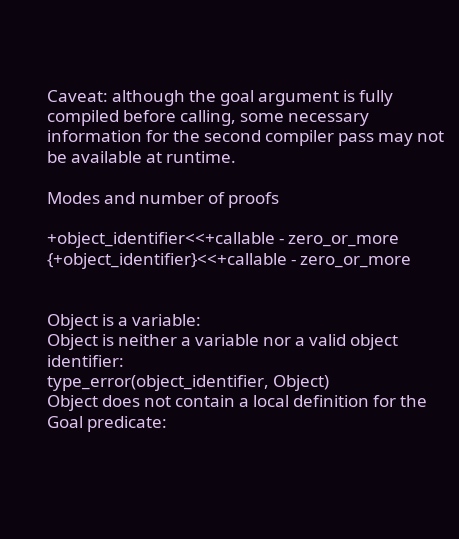Caveat: although the goal argument is fully compiled before calling, some necessary information for the second compiler pass may not be available at runtime.

Modes and number of proofs

+object_identifier<<+callable - zero_or_more
{+object_identifier}<<+callable - zero_or_more


Object is a variable:
Object is neither a variable nor a valid object identifier:
type_error(object_identifier, Object)
Object does not contain a local definition for the Goal predicate: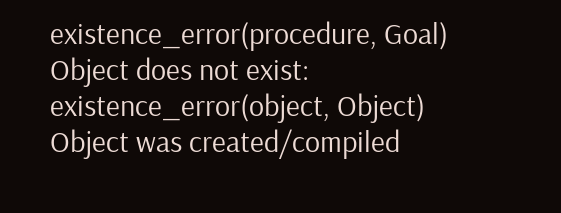existence_error(procedure, Goal)
Object does not exist:
existence_error(object, Object)
Object was created/compiled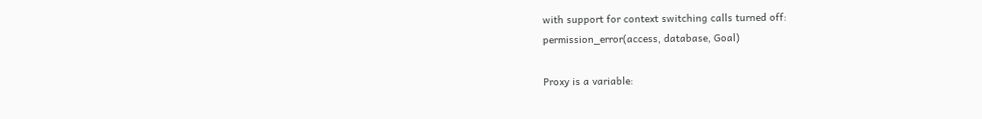with support for context switching calls turned off:
permission_error(access, database, Goal)

Proxy is a variable: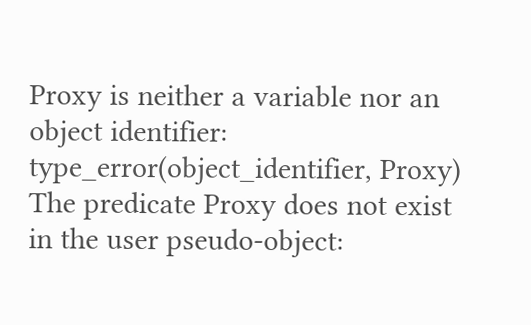Proxy is neither a variable nor an object identifier:
type_error(object_identifier, Proxy)
The predicate Proxy does not exist in the user pseudo-object: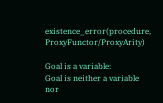existence_error(procedure, ProxyFunctor/ProxyArity)

Goal is a variable:
Goal is neither a variable nor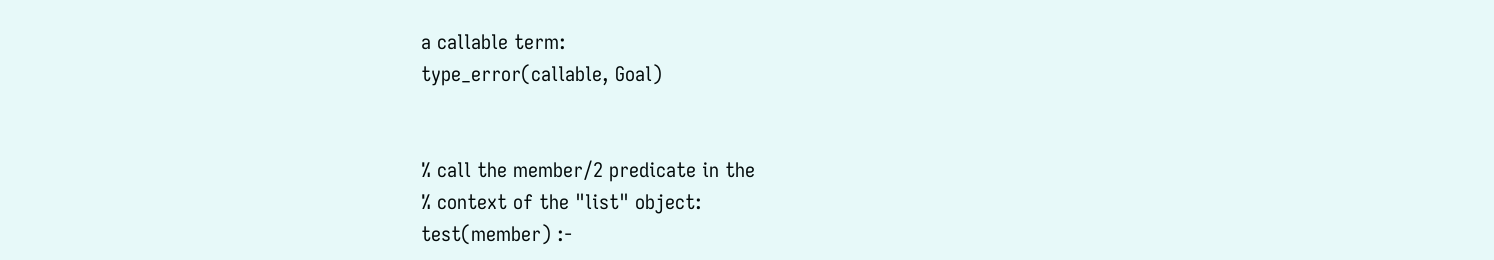a callable term:
type_error(callable, Goal)


% call the member/2 predicate in the
% context of the "list" object:
test(member) :-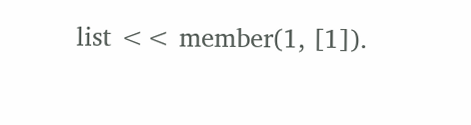list << member(1, [1]).